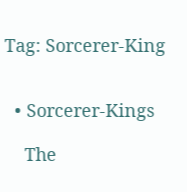Tag: Sorcerer-King


  • Sorcerer-Kings

    The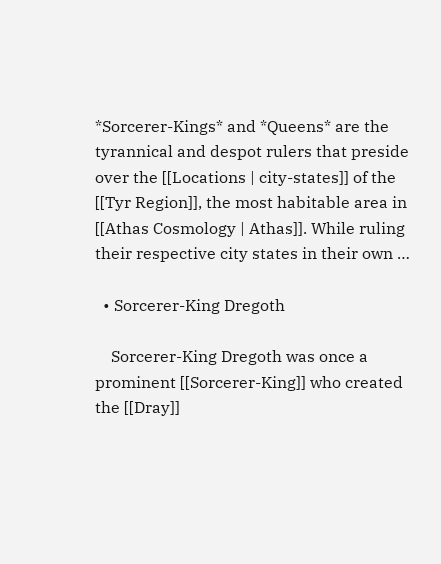*Sorcerer-Kings* and *Queens* are the tyrannical and despot rulers that preside over the [[Locations | city-states]] of the [[Tyr Region]], the most habitable area in [[Athas Cosmology | Athas]]. While ruling their respective city states in their own …

  • Sorcerer-King Dregoth

    Sorcerer-King Dregoth was once a prominent [[Sorcerer-King]] who created the [[Dray]]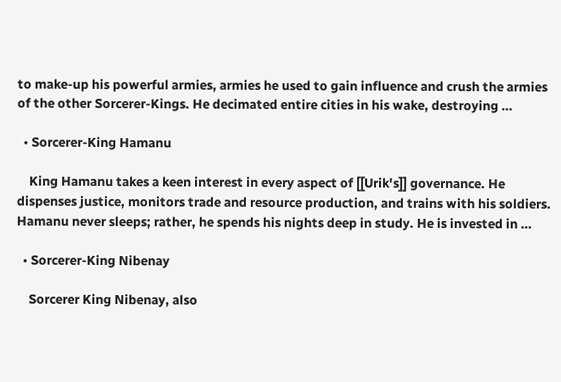to make-up his powerful armies, armies he used to gain influence and crush the armies of the other Sorcerer-Kings. He decimated entire cities in his wake, destroying …

  • Sorcerer-King Hamanu

    King Hamanu takes a keen interest in every aspect of [[Urik's]] governance. He dispenses justice, monitors trade and resource production, and trains with his soldiers. Hamanu never sleeps; rather, he spends his nights deep in study. He is invested in …

  • Sorcerer-King Nibenay

    Sorcerer King Nibenay, also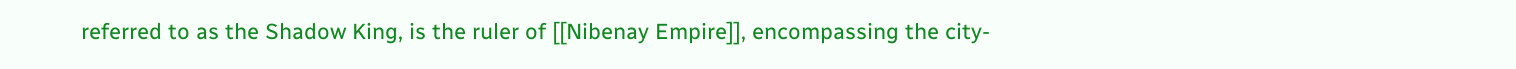referred to as the Shadow King, is the ruler of [[Nibenay Empire]], encompassing the city-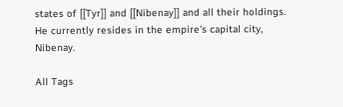states of [[Tyr]] and [[Nibenay]] and all their holdings. He currently resides in the empire's capital city, Nibenay.

All Tags